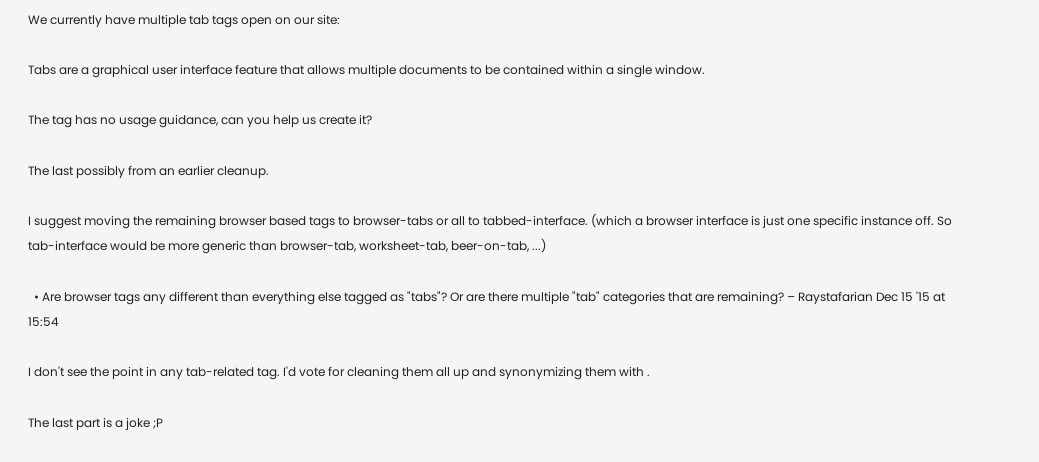We currently have multiple tab tags open on our site:

Tabs are a graphical user interface feature that allows multiple documents to be contained within a single window.

The tag has no usage guidance, can you help us create it?

The last possibly from an earlier cleanup.

I suggest moving the remaining browser based tags to browser-tabs or all to tabbed-interface. (which a browser interface is just one specific instance off. So tab-interface would be more generic than browser-tab, worksheet-tab, beer-on-tab, ...)

  • Are browser tags any different than everything else tagged as "tabs"? Or are there multiple "tab" categories that are remaining? – Raystafarian Dec 15 '15 at 15:54

I don't see the point in any tab-related tag. I'd vote for cleaning them all up and synonymizing them with .

The last part is a joke ;P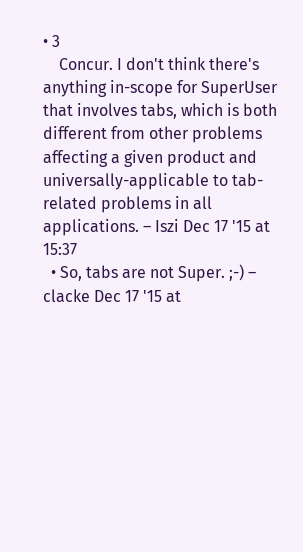• 3
    Concur. I don't think there's anything in-scope for SuperUser that involves tabs, which is both different from other problems affecting a given product and universally-applicable to tab-related problems in all applications. – Iszi Dec 17 '15 at 15:37
  • So, tabs are not Super. ;-) – clacke Dec 17 '15 at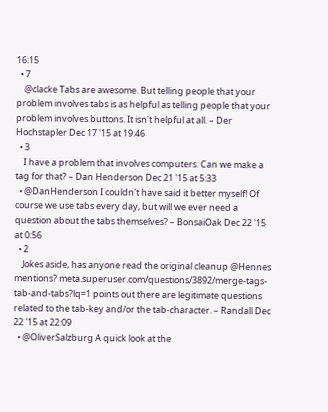16:15
  • 7
    @clacke Tabs are awesome. But telling people that your problem involves tabs is as helpful as telling people that your problem involves buttons. It isn't helpful at all. – Der Hochstapler Dec 17 '15 at 19:46
  • 3
    I have a problem that involves computers. Can we make a tag for that? – Dan Henderson Dec 21 '15 at 5:33
  • @DanHenderson I couldn't have said it better myself! Of course we use tabs every day, but will we ever need a question about the tabs themselves? – BonsaiOak Dec 22 '15 at 0:56
  • 2
    Jokes aside, has anyone read the original cleanup @Hennes mentions? meta.superuser.com/questions/3892/merge-tags-tab-and-tabs?lq=1 points out there are legitimate questions related to the tab-key and/or the tab-character. – Randall Dec 22 '15 at 22:09
  • @OliverSalzburg A quick look at the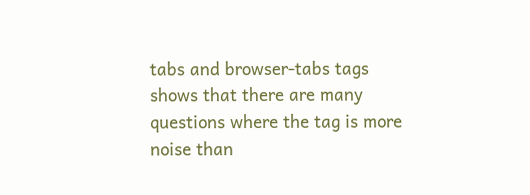tabs and browser-tabs tags shows that there are many questions where the tag is more noise than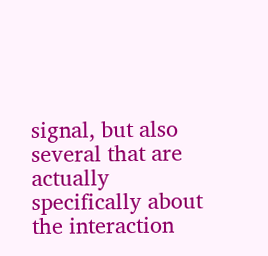signal, but also several that are actually specifically about the interaction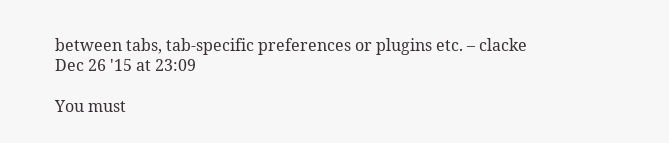between tabs, tab-specific preferences or plugins etc. – clacke Dec 26 '15 at 23:09

You must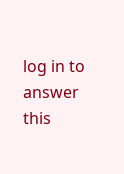log in to answer this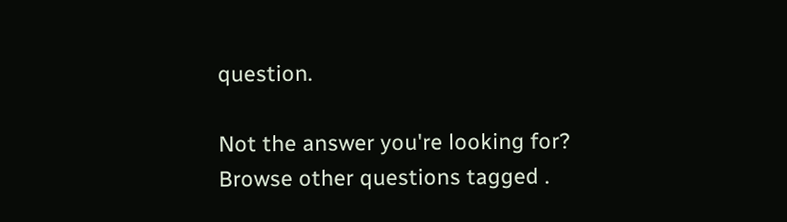question.

Not the answer you're looking for? Browse other questions tagged .